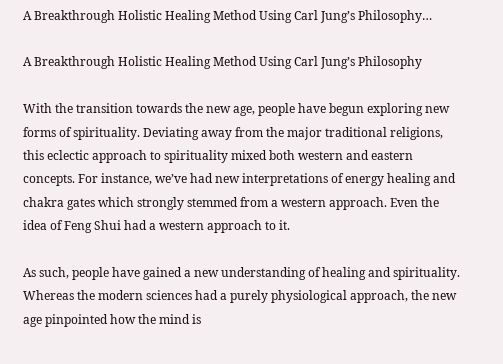A Breakthrough Holistic Healing Method Using Carl Jung’s Philosophy…

A Breakthrough Holistic Healing Method Using Carl Jung’s Philosophy

With the transition towards the new age, people have begun exploring new forms of spirituality. Deviating away from the major traditional religions, this eclectic approach to spirituality mixed both western and eastern concepts. For instance, we’ve had new interpretations of energy healing and chakra gates which strongly stemmed from a western approach. Even the idea of Feng Shui had a western approach to it.

As such, people have gained a new understanding of healing and spirituality. Whereas the modern sciences had a purely physiological approach, the new age pinpointed how the mind is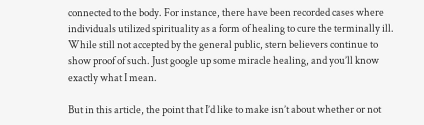connected to the body. For instance, there have been recorded cases where individuals utilized spirituality as a form of healing to cure the terminally ill. While still not accepted by the general public, stern believers continue to show proof of such. Just google up some miracle healing, and you’ll know exactly what I mean.

But in this article, the point that I’d like to make isn’t about whether or not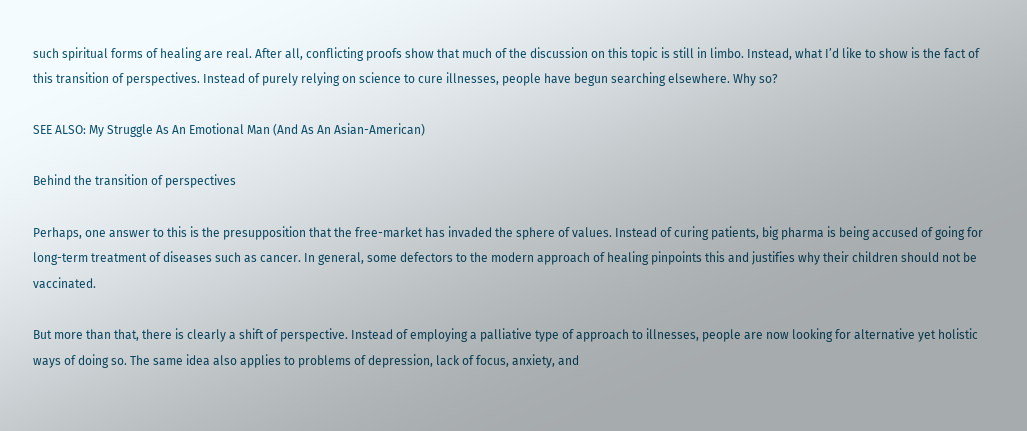such spiritual forms of healing are real. After all, conflicting proofs show that much of the discussion on this topic is still in limbo. Instead, what I’d like to show is the fact of this transition of perspectives. Instead of purely relying on science to cure illnesses, people have begun searching elsewhere. Why so?

SEE ALSO: My Struggle As An Emotional Man (And As An Asian-American)

Behind the transition of perspectives

Perhaps, one answer to this is the presupposition that the free-market has invaded the sphere of values. Instead of curing patients, big pharma is being accused of going for long-term treatment of diseases such as cancer. In general, some defectors to the modern approach of healing pinpoints this and justifies why their children should not be vaccinated.

But more than that, there is clearly a shift of perspective. Instead of employing a palliative type of approach to illnesses, people are now looking for alternative yet holistic ways of doing so. The same idea also applies to problems of depression, lack of focus, anxiety, and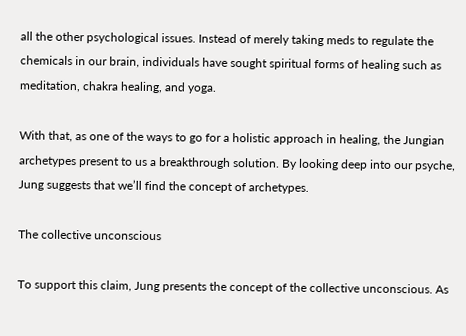all the other psychological issues. Instead of merely taking meds to regulate the chemicals in our brain, individuals have sought spiritual forms of healing such as meditation, chakra healing, and yoga.

With that, as one of the ways to go for a holistic approach in healing, the Jungian archetypes present to us a breakthrough solution. By looking deep into our psyche, Jung suggests that we’ll find the concept of archetypes.

The collective unconscious

To support this claim, Jung presents the concept of the collective unconscious. As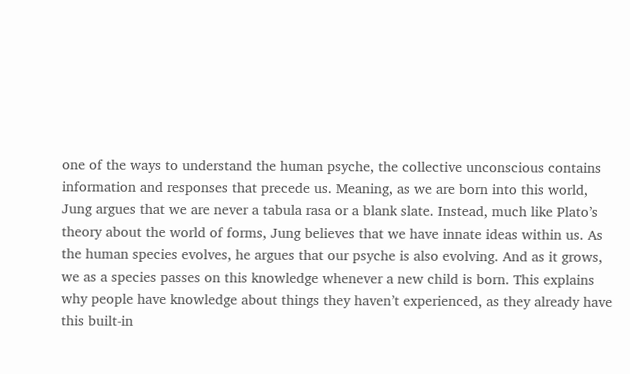one of the ways to understand the human psyche, the collective unconscious contains information and responses that precede us. Meaning, as we are born into this world, Jung argues that we are never a tabula rasa or a blank slate. Instead, much like Plato’s theory about the world of forms, Jung believes that we have innate ideas within us. As the human species evolves, he argues that our psyche is also evolving. And as it grows, we as a species passes on this knowledge whenever a new child is born. This explains why people have knowledge about things they haven’t experienced, as they already have this built-in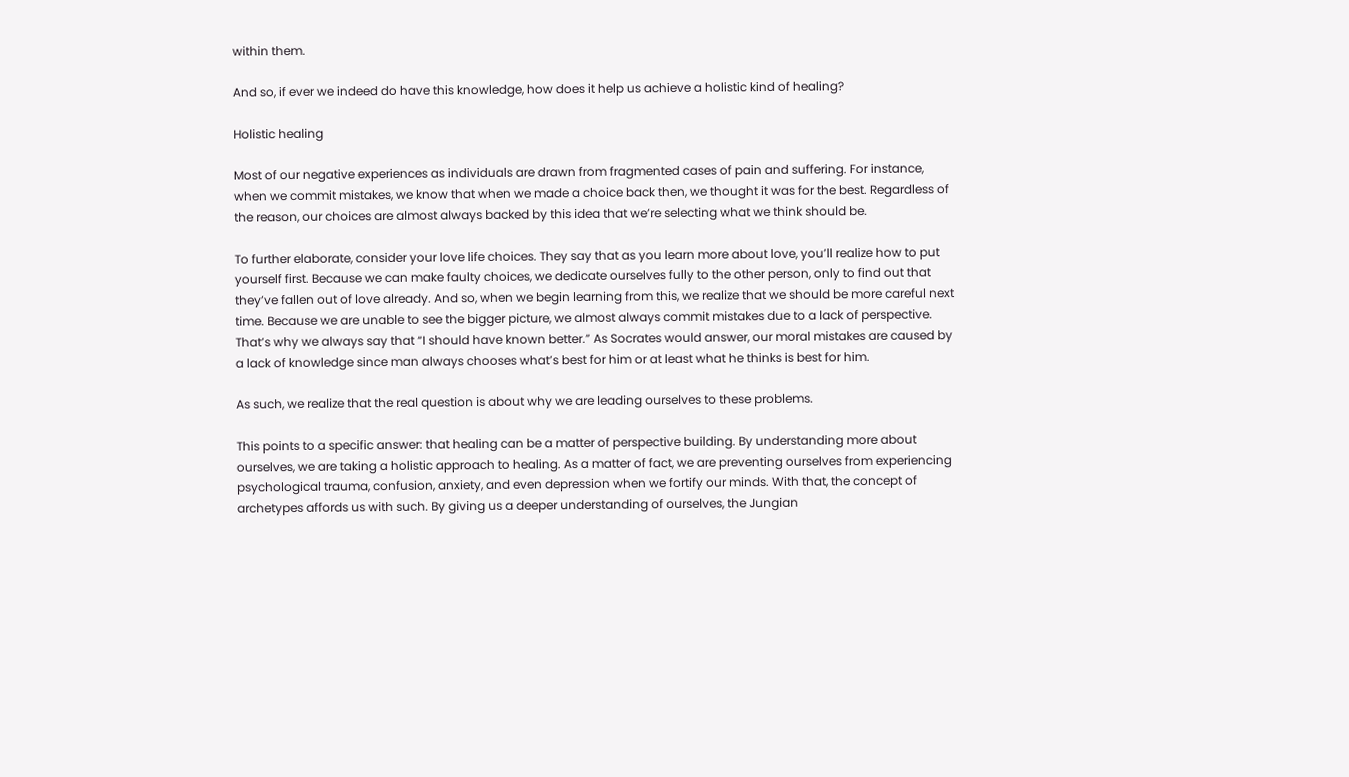within them.

And so, if ever we indeed do have this knowledge, how does it help us achieve a holistic kind of healing?

Holistic healing

Most of our negative experiences as individuals are drawn from fragmented cases of pain and suffering. For instance, when we commit mistakes, we know that when we made a choice back then, we thought it was for the best. Regardless of the reason, our choices are almost always backed by this idea that we’re selecting what we think should be.

To further elaborate, consider your love life choices. They say that as you learn more about love, you’ll realize how to put yourself first. Because we can make faulty choices, we dedicate ourselves fully to the other person, only to find out that they’ve fallen out of love already. And so, when we begin learning from this, we realize that we should be more careful next time. Because we are unable to see the bigger picture, we almost always commit mistakes due to a lack of perspective. That’s why we always say that “I should have known better.” As Socrates would answer, our moral mistakes are caused by a lack of knowledge since man always chooses what’s best for him or at least what he thinks is best for him.

As such, we realize that the real question is about why we are leading ourselves to these problems.

This points to a specific answer: that healing can be a matter of perspective building. By understanding more about ourselves, we are taking a holistic approach to healing. As a matter of fact, we are preventing ourselves from experiencing psychological trauma, confusion, anxiety, and even depression when we fortify our minds. With that, the concept of archetypes affords us with such. By giving us a deeper understanding of ourselves, the Jungian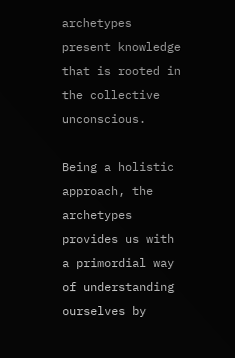archetypes present knowledge that is rooted in the collective unconscious.

Being a holistic approach, the archetypes provides us with a primordial way of understanding ourselves by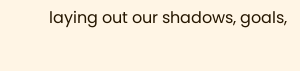laying out our shadows, goals,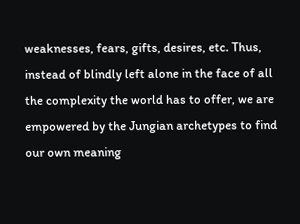weaknesses, fears, gifts, desires, etc. Thus, instead of blindly left alone in the face of all the complexity the world has to offer, we are empowered by the Jungian archetypes to find our own meaning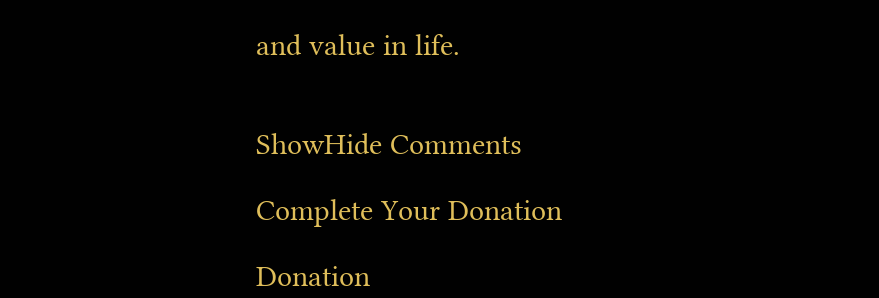and value in life.


ShowHide Comments

Complete Your Donation

Donation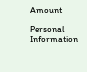Amount

Personal Information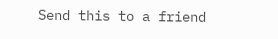Send this to a friend